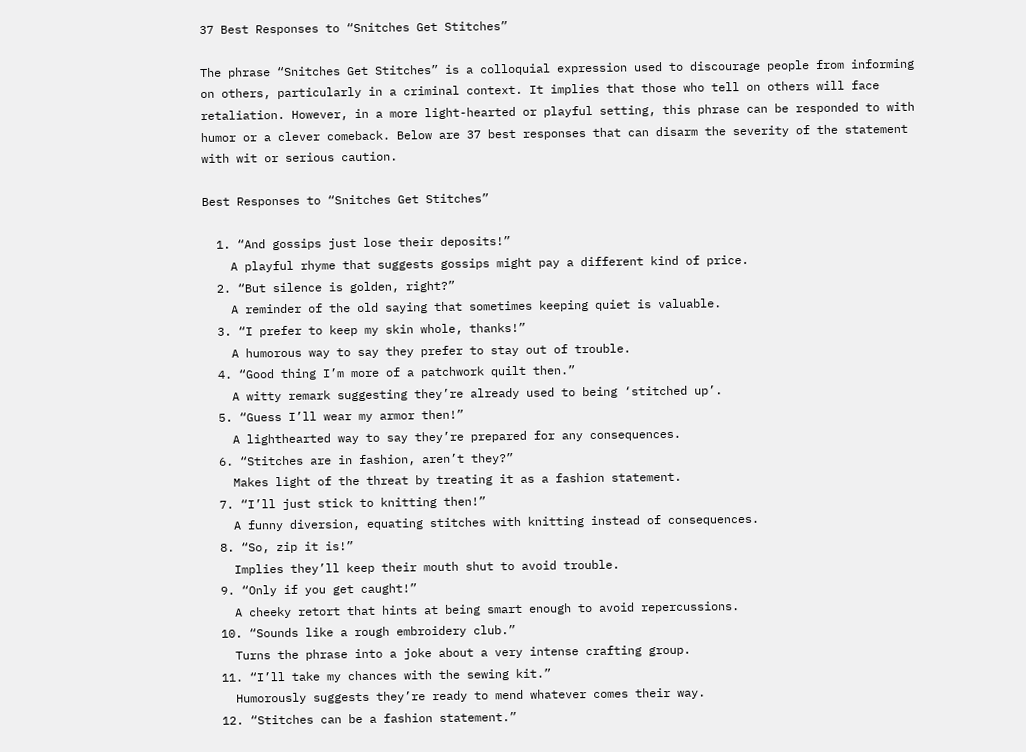37 Best Responses to “Snitches Get Stitches”

The phrase “Snitches Get Stitches” is a colloquial expression used to discourage people from informing on others, particularly in a criminal context. It implies that those who tell on others will face retaliation. However, in a more light-hearted or playful setting, this phrase can be responded to with humor or a clever comeback. Below are 37 best responses that can disarm the severity of the statement with wit or serious caution.

Best Responses to “Snitches Get Stitches”

  1. “And gossips just lose their deposits!”
    A playful rhyme that suggests gossips might pay a different kind of price.
  2. “But silence is golden, right?”
    A reminder of the old saying that sometimes keeping quiet is valuable.
  3. “I prefer to keep my skin whole, thanks!”
    A humorous way to say they prefer to stay out of trouble.
  4. “Good thing I’m more of a patchwork quilt then.”
    A witty remark suggesting they’re already used to being ‘stitched up’.
  5. “Guess I’ll wear my armor then!”
    A lighthearted way to say they’re prepared for any consequences.
  6. “Stitches are in fashion, aren’t they?”
    Makes light of the threat by treating it as a fashion statement.
  7. “I’ll just stick to knitting then!”
    A funny diversion, equating stitches with knitting instead of consequences.
  8. “So, zip it is!”
    Implies they’ll keep their mouth shut to avoid trouble.
  9. “Only if you get caught!”
    A cheeky retort that hints at being smart enough to avoid repercussions.
  10. “Sounds like a rough embroidery club.”
    Turns the phrase into a joke about a very intense crafting group.
  11. “I’ll take my chances with the sewing kit.”
    Humorously suggests they’re ready to mend whatever comes their way.
  12. “Stitches can be a fashion statement.”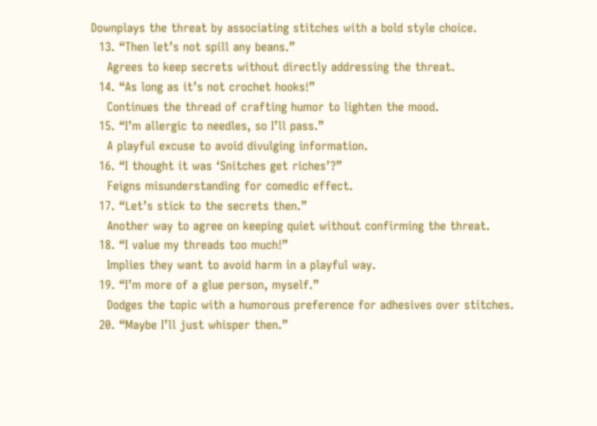Downplays the threat by associating stitches with a bold style choice.
  13. “Then let’s not spill any beans.”
    Agrees to keep secrets without directly addressing the threat.
  14. “As long as it’s not crochet hooks!”
    Continues the thread of crafting humor to lighten the mood.
  15. “I’m allergic to needles, so I’ll pass.”
    A playful excuse to avoid divulging information.
  16. “I thought it was ‘Snitches get riches’?”
    Feigns misunderstanding for comedic effect.
  17. “Let’s stick to the secrets then.”
    Another way to agree on keeping quiet without confirming the threat.
  18. “I value my threads too much!”
    Implies they want to avoid harm in a playful way.
  19. “I’m more of a glue person, myself.”
    Dodges the topic with a humorous preference for adhesives over stitches.
  20. “Maybe I’ll just whisper then.”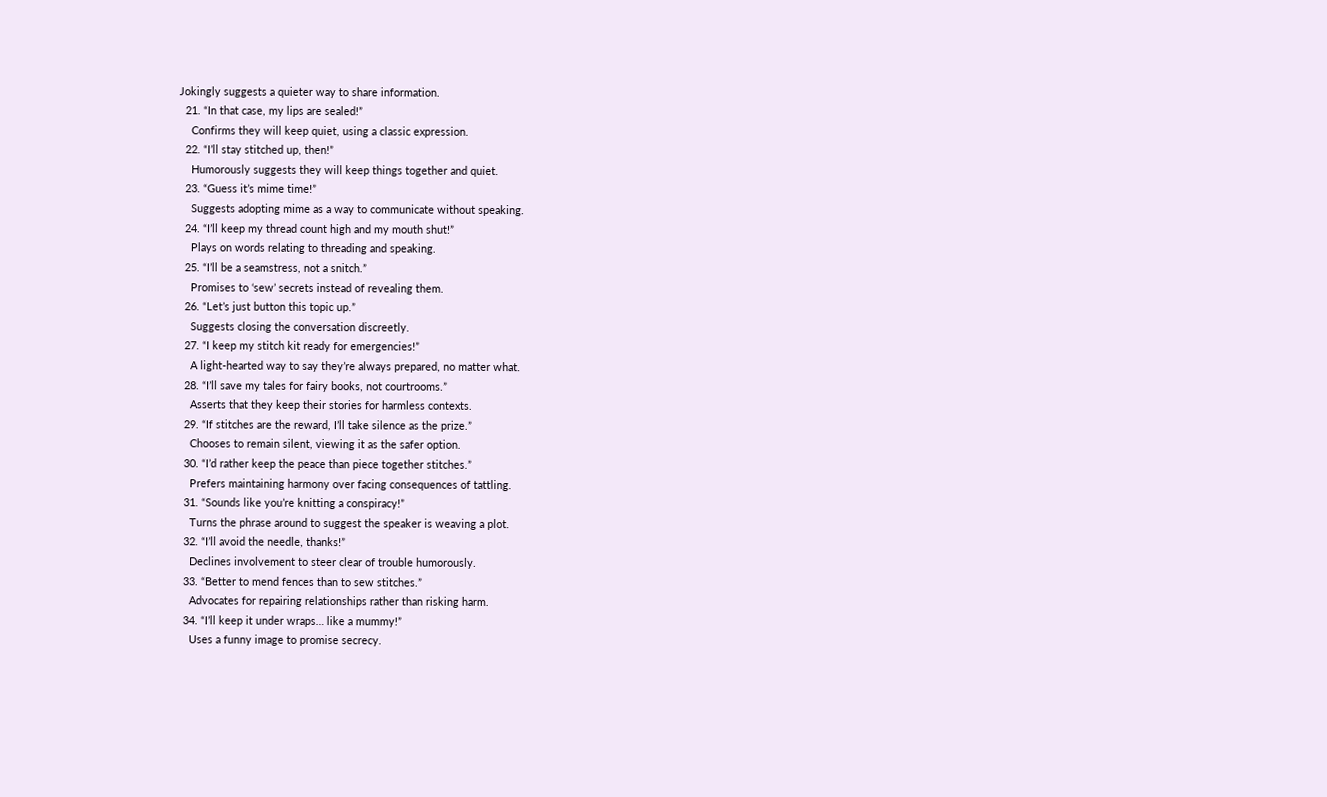Jokingly suggests a quieter way to share information.
  21. “In that case, my lips are sealed!”
    Confirms they will keep quiet, using a classic expression.
  22. “I’ll stay stitched up, then!”
    Humorously suggests they will keep things together and quiet.
  23. “Guess it’s mime time!”
    Suggests adopting mime as a way to communicate without speaking.
  24. “I’ll keep my thread count high and my mouth shut!”
    Plays on words relating to threading and speaking.
  25. “I’ll be a seamstress, not a snitch.”
    Promises to ‘sew’ secrets instead of revealing them.
  26. “Let’s just button this topic up.”
    Suggests closing the conversation discreetly.
  27. “I keep my stitch kit ready for emergencies!”
    A light-hearted way to say they’re always prepared, no matter what.
  28. “I’ll save my tales for fairy books, not courtrooms.”
    Asserts that they keep their stories for harmless contexts.
  29. “If stitches are the reward, I’ll take silence as the prize.”
    Chooses to remain silent, viewing it as the safer option.
  30. “I’d rather keep the peace than piece together stitches.”
    Prefers maintaining harmony over facing consequences of tattling.
  31. “Sounds like you’re knitting a conspiracy!”
    Turns the phrase around to suggest the speaker is weaving a plot.
  32. “I’ll avoid the needle, thanks!”
    Declines involvement to steer clear of trouble humorously.
  33. “Better to mend fences than to sew stitches.”
    Advocates for repairing relationships rather than risking harm.
  34. “I’ll keep it under wraps… like a mummy!”
    Uses a funny image to promise secrecy.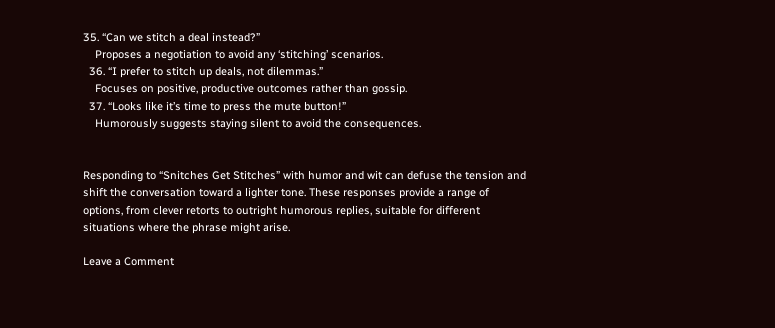35. “Can we stitch a deal instead?”
    Proposes a negotiation to avoid any ‘stitching’ scenarios.
  36. “I prefer to stitch up deals, not dilemmas.”
    Focuses on positive, productive outcomes rather than gossip.
  37. “Looks like it’s time to press the mute button!”
    Humorously suggests staying silent to avoid the consequences.


Responding to “Snitches Get Stitches” with humor and wit can defuse the tension and shift the conversation toward a lighter tone. These responses provide a range of options, from clever retorts to outright humorous replies, suitable for different situations where the phrase might arise.

Leave a Comment